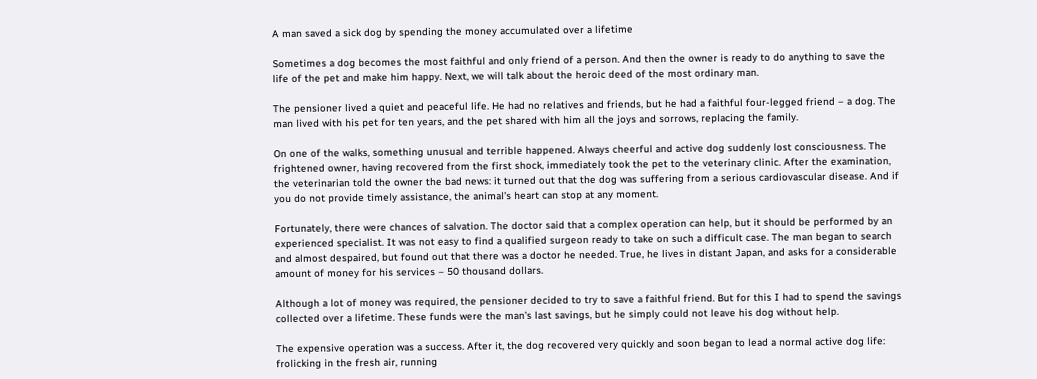A man saved a sick dog by spending the money accumulated over a lifetime

Sometimes a dog becomes the most faithful and only friend of a person. And then the owner is ready to do anything to save the life of the pet and make him happy. Next, we will talk about the heroic deed of the most ordinary man.

The pensioner lived a quiet and peaceful life. He had no relatives and friends, but he had a faithful four-legged friend – a dog. The man lived with his pet for ten years, and the pet shared with him all the joys and sorrows, replacing the family.

On one of the walks, something unusual and terrible happened. Always cheerful and active dog suddenly lost consciousness. The frightened owner, having recovered from the first shock, immediately took the pet to the veterinary clinic. After the examination, the veterinarian told the owner the bad news: it turned out that the dog was suffering from a serious cardiovascular disease. And if you do not provide timely assistance, the animal’s heart can stop at any moment.

Fortunately, there were chances of salvation. The doctor said that a complex operation can help, but it should be performed by an experienced specialist. It was not easy to find a qualified surgeon ready to take on such a difficult case. The man began to search and almost despaired, but found out that there was a doctor he needed. True, he lives in distant Japan, and asks for a considerable amount of money for his services – 50 thousand dollars.

Although a lot of money was required, the pensioner decided to try to save a faithful friend. But for this I had to spend the savings collected over a lifetime. These funds were the man’s last savings, but he simply could not leave his dog without help.

The expensive operation was a success. After it, the dog recovered very quickly and soon began to lead a normal active dog life: frolicking in the fresh air, running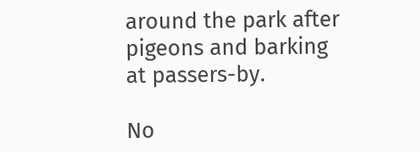around the park after pigeons and barking at passers-by.

No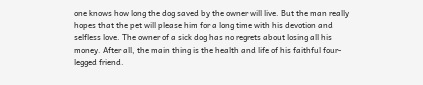one knows how long the dog saved by the owner will live. But the man really hopes that the pet will please him for a long time with his devotion and selfless love. The owner of a sick dog has no regrets about losing all his money. After all, the main thing is the health and life of his faithful four-legged friend.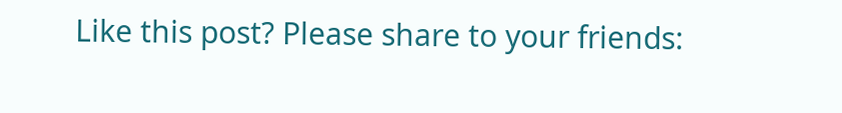Like this post? Please share to your friends: